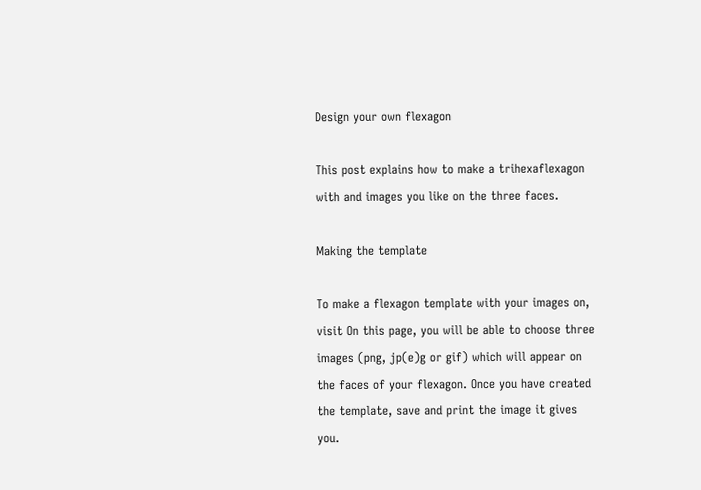Design your own flexagon

This post explains how to make a trihexaflexagon with and images you like on the three faces.

Making the template

To make a flexagon template with your images on, visit On this page, you will be able to choose three images (png, jp(e)g or gif) which will appear on the faces of your flexagon. Once you have created the template, save and print the image it gives you.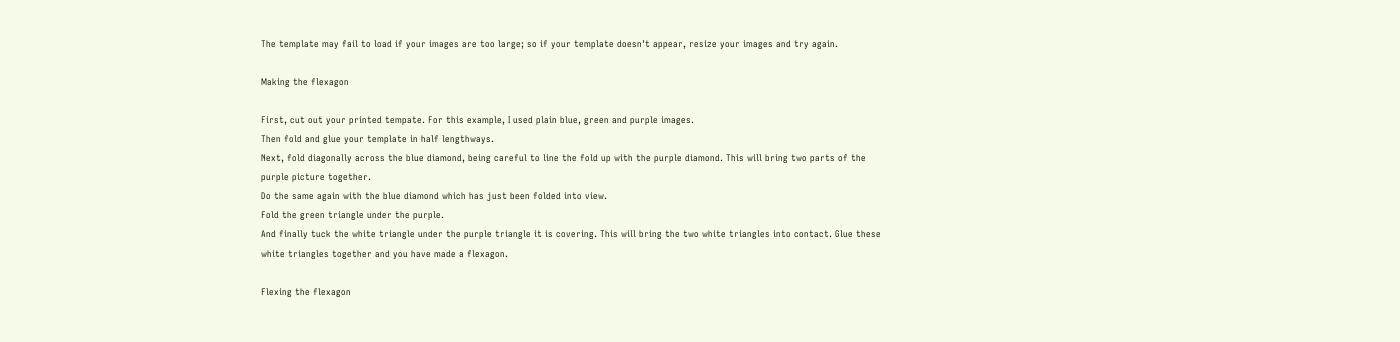The template may fail to load if your images are too large; so if your template doesn't appear, resize your images and try again.

Making the flexagon

First, cut out your printed tempate. For this example, I used plain blue, green and purple images.
Then fold and glue your template in half lengthways.
Next, fold diagonally across the blue diamond, being careful to line the fold up with the purple diamond. This will bring two parts of the purple picture together.
Do the same again with the blue diamond which has just been folded into view.
Fold the green triangle under the purple.
And finally tuck the white triangle under the purple triangle it is covering. This will bring the two white triangles into contact. Glue these white triangles together and you have made a flexagon.

Flexing the flexagon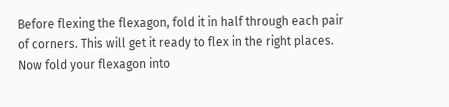Before flexing the flexagon, fold it in half through each pair of corners. This will get it ready to flex in the right places.
Now fold your flexagon into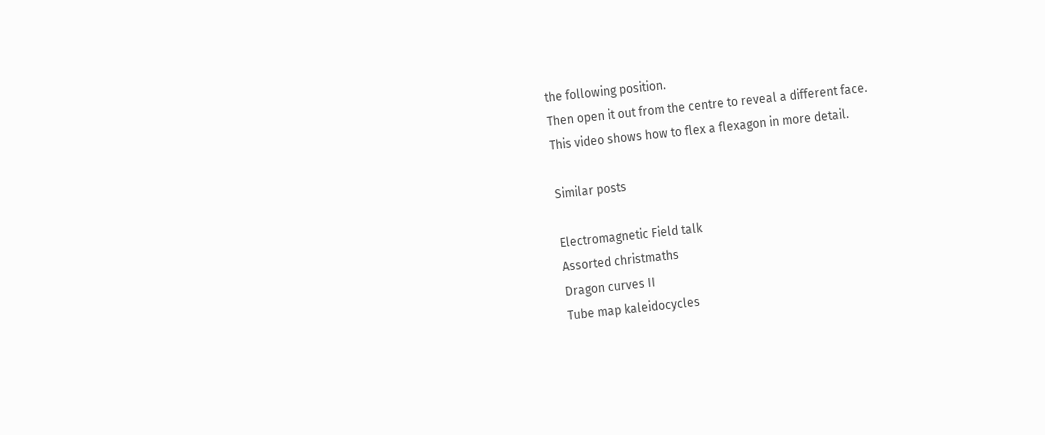the following position.
Then open it out from the centre to reveal a different face.
This video shows how to flex a flexagon in more detail.

Similar posts

Electromagnetic Field talk
Assorted christmaths
Dragon curves II
Tube map kaleidocycles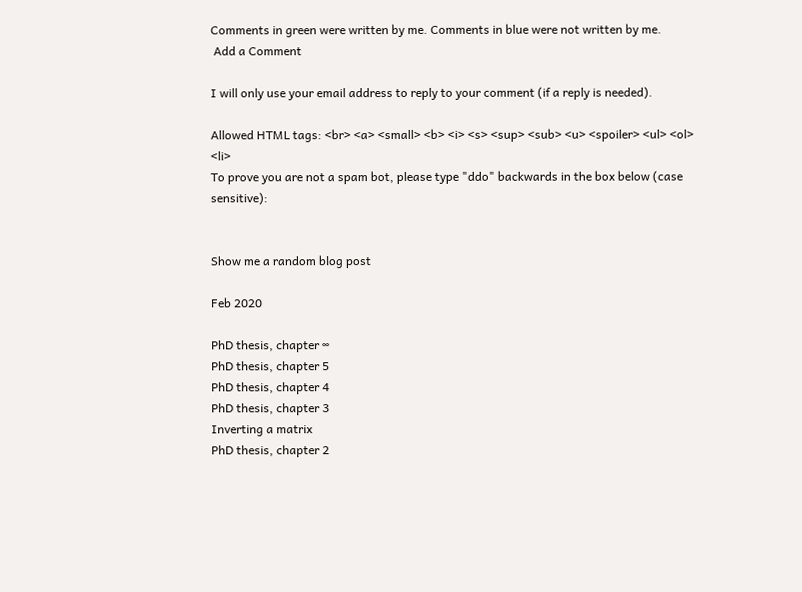Comments in green were written by me. Comments in blue were not written by me.
 Add a Comment

I will only use your email address to reply to your comment (if a reply is needed).

Allowed HTML tags: <br> <a> <small> <b> <i> <s> <sup> <sub> <u> <spoiler> <ul> <ol> <li>
To prove you are not a spam bot, please type "ddo" backwards in the box below (case sensitive):


Show me a random blog post

Feb 2020

PhD thesis, chapter ∞
PhD thesis, chapter 5
PhD thesis, chapter 4
PhD thesis, chapter 3
Inverting a matrix
PhD thesis, chapter 2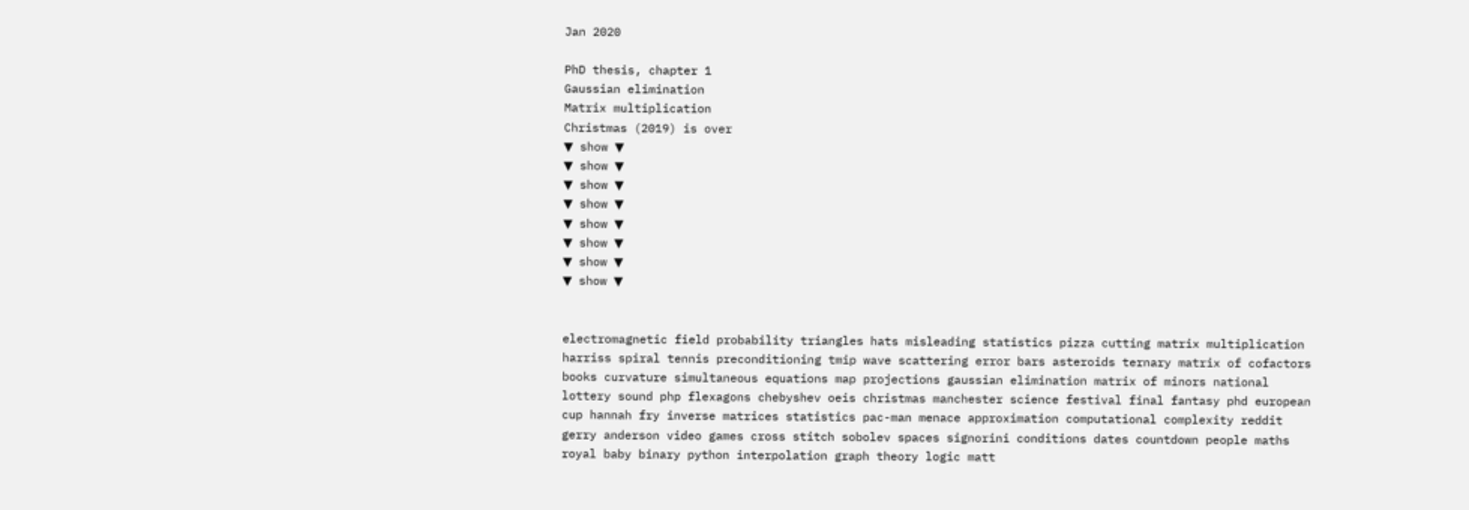Jan 2020

PhD thesis, chapter 1
Gaussian elimination
Matrix multiplication
Christmas (2019) is over
▼ show ▼
▼ show ▼
▼ show ▼
▼ show ▼
▼ show ▼
▼ show ▼
▼ show ▼
▼ show ▼


electromagnetic field probability triangles hats misleading statistics pizza cutting matrix multiplication harriss spiral tennis preconditioning tmip wave scattering error bars asteroids ternary matrix of cofactors books curvature simultaneous equations map projections gaussian elimination matrix of minors national lottery sound php flexagons chebyshev oeis christmas manchester science festival final fantasy phd european cup hannah fry inverse matrices statistics pac-man menace approximation computational complexity reddit gerry anderson video games cross stitch sobolev spaces signorini conditions dates countdown people maths royal baby binary python interpolation graph theory logic matt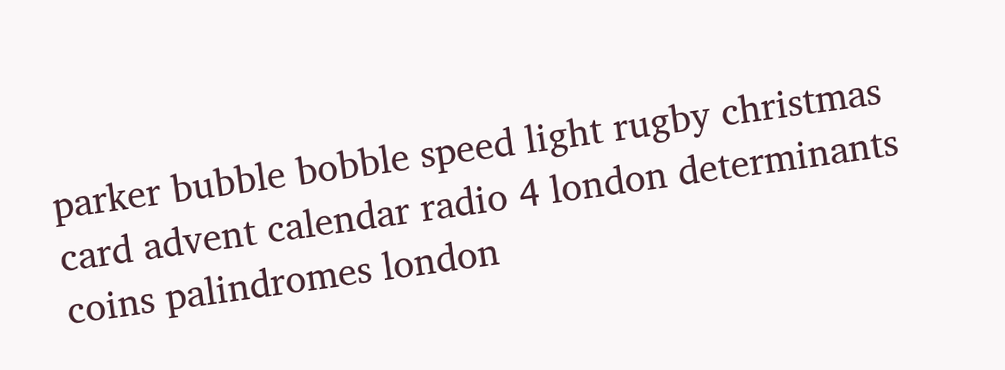parker bubble bobble speed light rugby christmas card advent calendar radio 4 london determinants coins palindromes london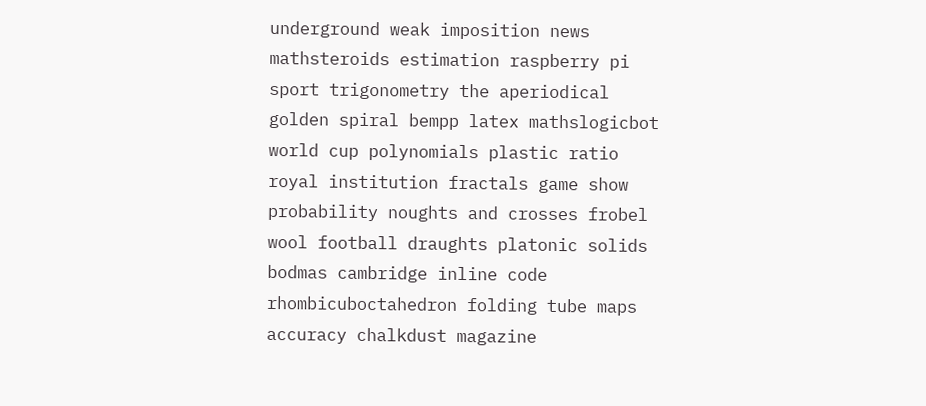underground weak imposition news mathsteroids estimation raspberry pi sport trigonometry the aperiodical golden spiral bempp latex mathslogicbot world cup polynomials plastic ratio royal institution fractals game show probability noughts and crosses frobel wool football draughts platonic solids bodmas cambridge inline code rhombicuboctahedron folding tube maps accuracy chalkdust magazine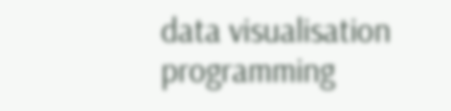data visualisation programming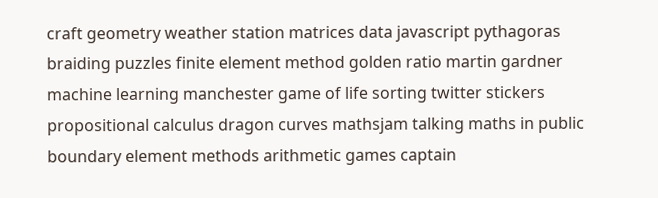craft geometry weather station matrices data javascript pythagoras braiding puzzles finite element method golden ratio martin gardner machine learning manchester game of life sorting twitter stickers propositional calculus dragon curves mathsjam talking maths in public boundary element methods arithmetic games captain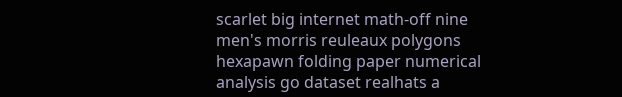scarlet big internet math-off nine men's morris reuleaux polygons hexapawn folding paper numerical analysis go dataset realhats a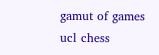gamut of games ucl chess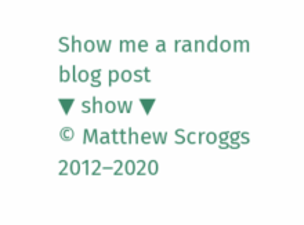Show me a random blog post
▼ show ▼
© Matthew Scroggs 2012–2020